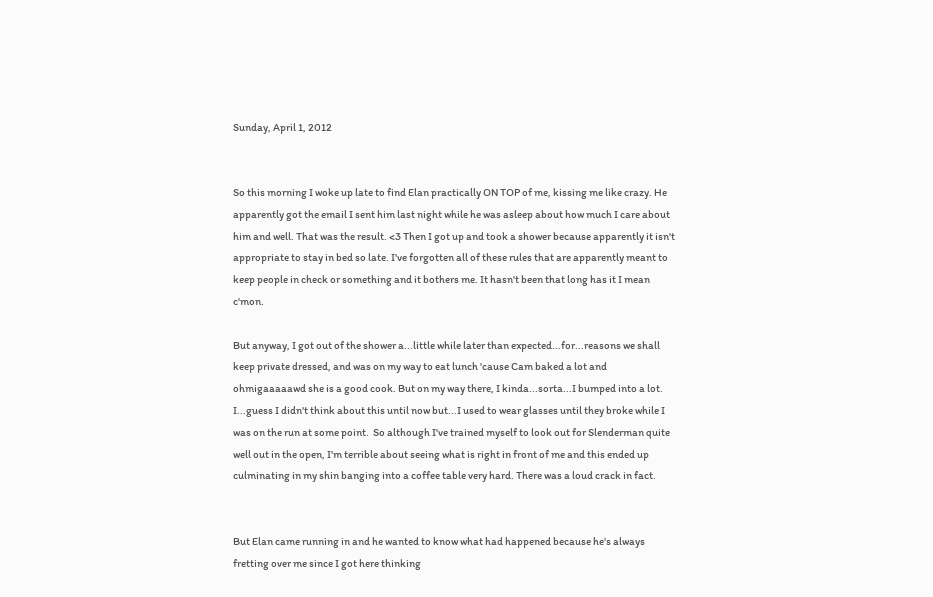Sunday, April 1, 2012


So this morning I woke up late to find Elan practically ON TOP of me, kissing me like crazy. He apparently got the email I sent him last night while he was asleep about how much I care about him and well. That was the result. <3 Then I got up and took a shower because apparently it isn't appropriate to stay in bed so late. I've forgotten all of these rules that are apparently meant to keep people in check or something and it bothers me. It hasn't been that long has it I mean c'mon.

But anyway, I got out of the shower a...little while later than expected...for...reasons we shall keep private dressed, and was on my way to eat lunch 'cause Cam baked a lot and ohmigaaaaawd she is a good cook. But on my way there, I kinda...sorta...I bumped into a lot.  I...guess I didn't think about this until now but...I used to wear glasses until they broke while I was on the run at some point.  So although I've trained myself to look out for Slenderman quite well out in the open, I'm terrible about seeing what is right in front of me and this ended up culminating in my shin banging into a coffee table very hard. There was a loud crack in fact.


But Elan came running in and he wanted to know what had happened because he's always fretting over me since I got here thinking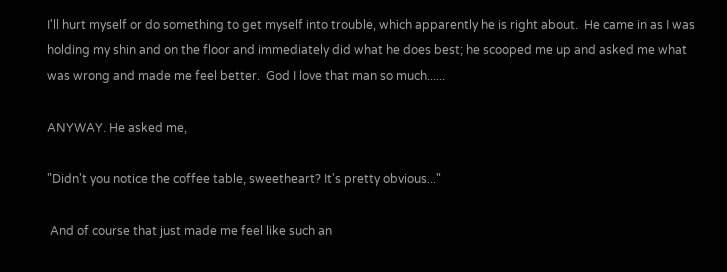I'll hurt myself or do something to get myself into trouble, which apparently he is right about.  He came in as I was holding my shin and on the floor and immediately did what he does best; he scooped me up and asked me what was wrong and made me feel better.  God I love that man so much......

ANYWAY. He asked me,

"Didn't you notice the coffee table, sweetheart? It's pretty obvious..."

 And of course that just made me feel like such an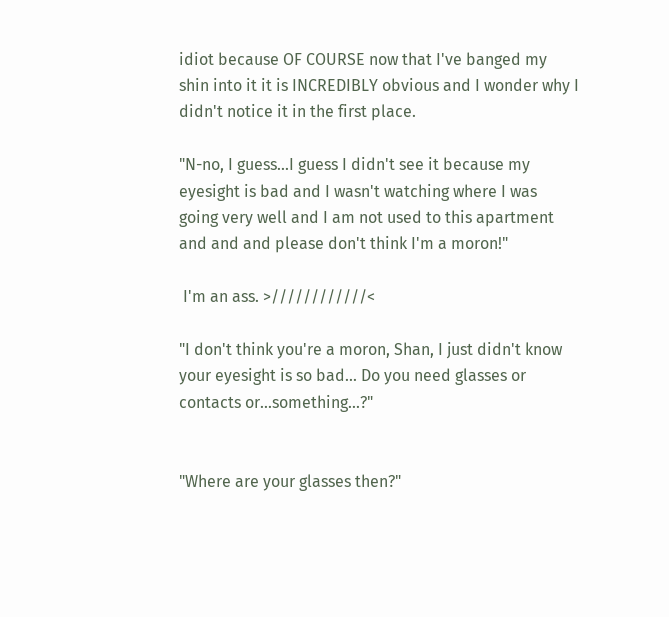idiot because OF COURSE now that I've banged my shin into it it is INCREDIBLY obvious and I wonder why I didn't notice it in the first place.

"N-no, I guess...I guess I didn't see it because my eyesight is bad and I wasn't watching where I was going very well and I am not used to this apartment and and and please don't think I'm a moron!"

 I'm an ass. >////////////<

"I don't think you're a moron, Shan, I just didn't know your eyesight is so bad... Do you need glasses or contacts or...something...?"


"Where are your glasses then?"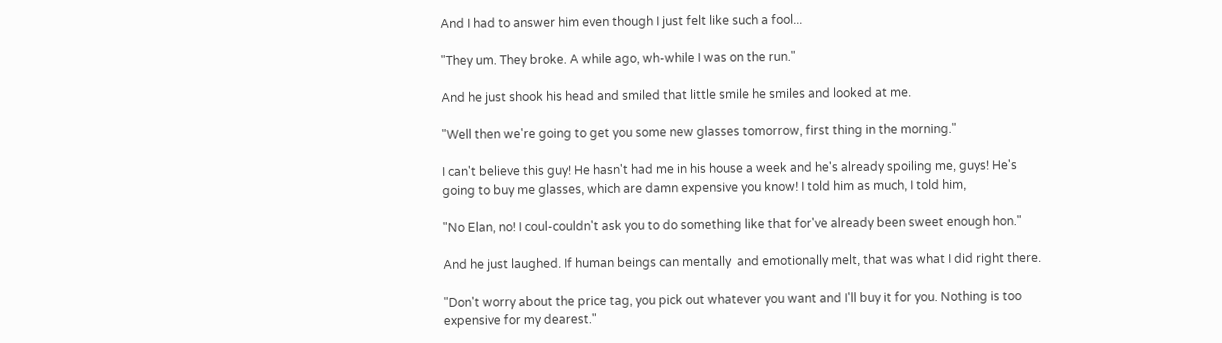And I had to answer him even though I just felt like such a fool...

"They um. They broke. A while ago, wh-while I was on the run."

And he just shook his head and smiled that little smile he smiles and looked at me.

"Well then we're going to get you some new glasses tomorrow, first thing in the morning."

I can't believe this guy! He hasn't had me in his house a week and he's already spoiling me, guys! He's going to buy me glasses, which are damn expensive you know! I told him as much, I told him,

"No Elan, no! I coul-couldn't ask you to do something like that for've already been sweet enough hon."

And he just laughed. If human beings can mentally  and emotionally melt, that was what I did right there.

"Don't worry about the price tag, you pick out whatever you want and I'll buy it for you. Nothing is too expensive for my dearest."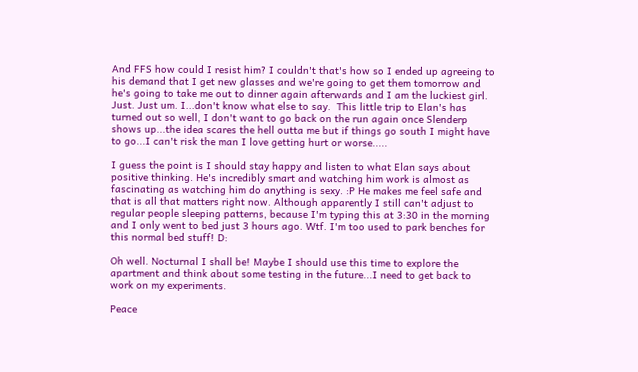And FFS how could I resist him? I couldn't that's how so I ended up agreeing to his demand that I get new glasses and we're going to get them tomorrow and he's going to take me out to dinner again afterwards and I am the luckiest girl. Just. Just um. I...don't know what else to say.  This little trip to Elan's has turned out so well, I don't want to go back on the run again once Slenderp shows up...the idea scares the hell outta me but if things go south I might have to go...I can't risk the man I love getting hurt or worse.....

I guess the point is I should stay happy and listen to what Elan says about positive thinking. He's incredibly smart and watching him work is almost as fascinating as watching him do anything is sexy. :P He makes me feel safe and that is all that matters right now. Although apparently I still can't adjust to regular people sleeping patterns, because I'm typing this at 3:30 in the morning and I only went to bed just 3 hours ago. Wtf. I'm too used to park benches for this normal bed stuff! D:

Oh well. Nocturnal I shall be! Maybe I should use this time to explore the apartment and think about some testing in the future...I need to get back to work on my experiments.

Peace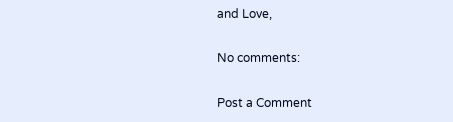and Love,

No comments:

Post a Comment